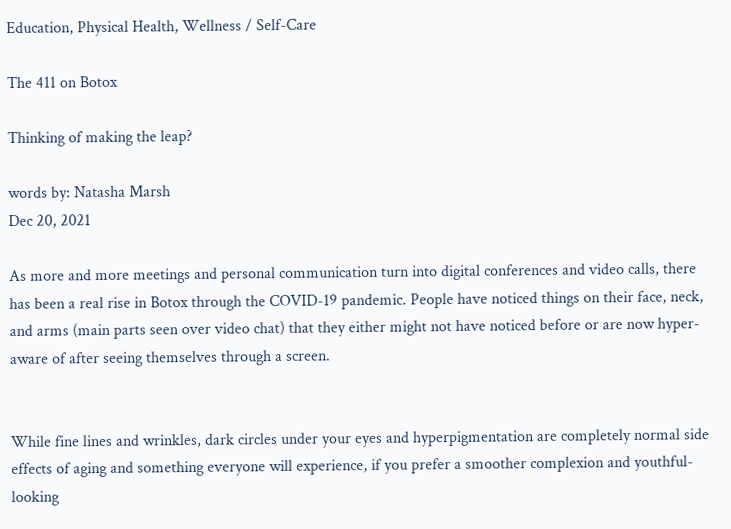Education, Physical Health, Wellness / Self-Care

The 411 on Botox

Thinking of making the leap?

words by: Natasha Marsh
Dec 20, 2021

As more and more meetings and personal communication turn into digital conferences and video calls, there has been a real rise in Botox through the COVID-19 pandemic. People have noticed things on their face, neck, and arms (main parts seen over video chat) that they either might not have noticed before or are now hyper-aware of after seeing themselves through a screen.


While fine lines and wrinkles, dark circles under your eyes and hyperpigmentation are completely normal side effects of aging and something everyone will experience, if you prefer a smoother complexion and youthful-looking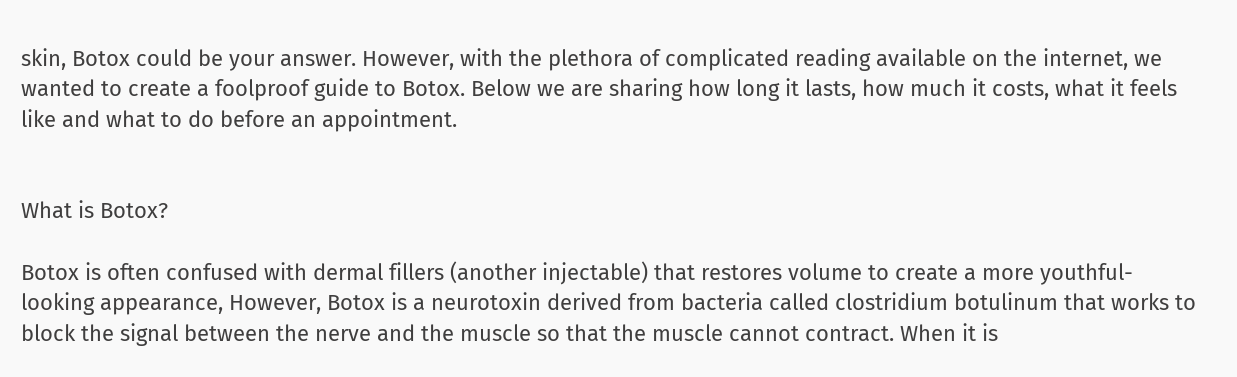skin, Botox could be your answer. However, with the plethora of complicated reading available on the internet, we wanted to create a foolproof guide to Botox. Below we are sharing how long it lasts, how much it costs, what it feels like and what to do before an appointment.


What is Botox?

Botox is often confused with dermal fillers (another injectable) that restores volume to create a more youthful-looking appearance, However, Botox is a neurotoxin derived from bacteria called clostridium botulinum that works to block the signal between the nerve and the muscle so that the muscle cannot contract. When it is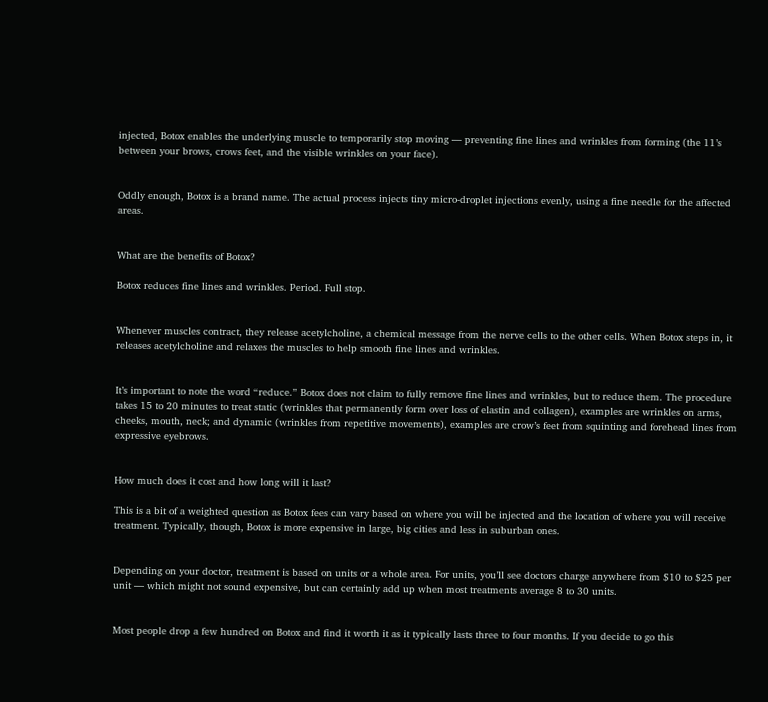injected, Botox enables the underlying muscle to temporarily stop moving — preventing fine lines and wrinkles from forming (the 11’s between your brows, crows feet, and the visible wrinkles on your face).


Oddly enough, Botox is a brand name. The actual process injects tiny micro-droplet injections evenly, using a fine needle for the affected areas.


What are the benefits of Botox?

Botox reduces fine lines and wrinkles. Period. Full stop.


Whenever muscles contract, they release acetylcholine, a chemical message from the nerve cells to the other cells. When Botox steps in, it releases acetylcholine and relaxes the muscles to help smooth fine lines and wrinkles.


It’s important to note the word “reduce.” Botox does not claim to fully remove fine lines and wrinkles, but to reduce them. The procedure takes 15 to 20 minutes to treat static (wrinkles that permanently form over loss of elastin and collagen), examples are wrinkles on arms, cheeks, mouth, neck; and dynamic (wrinkles from repetitive movements), examples are crow’s feet from squinting and forehead lines from expressive eyebrows.


How much does it cost and how long will it last?

This is a bit of a weighted question as Botox fees can vary based on where you will be injected and the location of where you will receive treatment. Typically, though, Botox is more expensive in large, big cities and less in suburban ones.


Depending on your doctor, treatment is based on units or a whole area. For units, you’ll see doctors charge anywhere from $10 to $25 per unit — which might not sound expensive, but can certainly add up when most treatments average 8 to 30 units.


Most people drop a few hundred on Botox and find it worth it as it typically lasts three to four months. If you decide to go this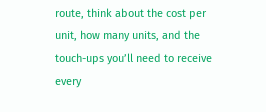route, think about the cost per unit, how many units, and the touch-ups you’ll need to receive every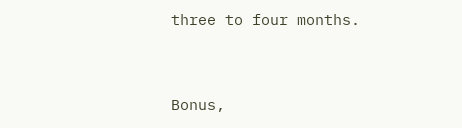three to four months.


Bonus,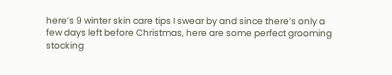here’s 9 winter skin care tips I swear by and since there’s only a few days left before Christmas, here are some perfect grooming stocking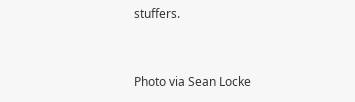stuffers.


Photo via Sean Locke